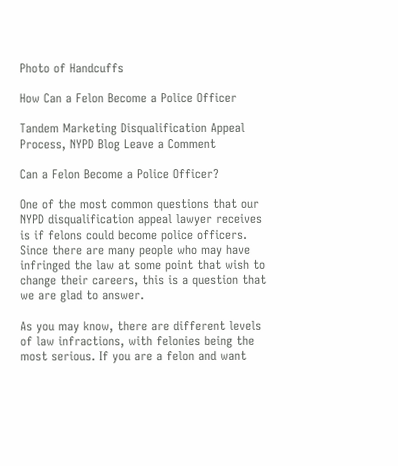Photo of Handcuffs

How Can a Felon Become a Police Officer

Tandem Marketing Disqualification Appeal Process, NYPD Blog Leave a Comment

Can a Felon Become a Police Officer?

One of the most common questions that our NYPD disqualification appeal lawyer receives is if felons could become police officers. Since there are many people who may have infringed the law at some point that wish to change their careers, this is a question that we are glad to answer.

As you may know, there are different levels of law infractions, with felonies being the most serious. If you are a felon and want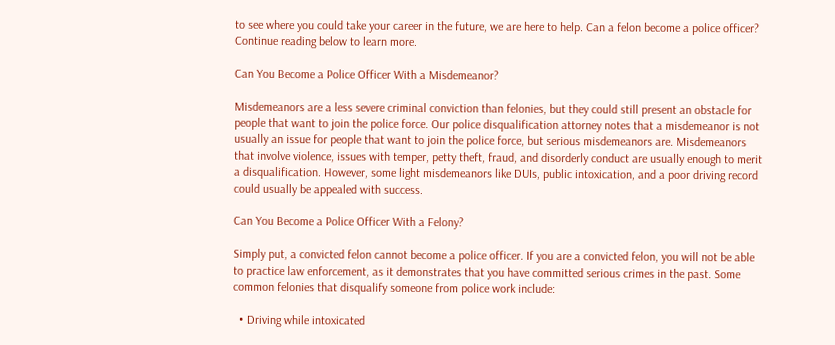to see where you could take your career in the future, we are here to help. Can a felon become a police officer? Continue reading below to learn more.

Can You Become a Police Officer With a Misdemeanor?

Misdemeanors are a less severe criminal conviction than felonies, but they could still present an obstacle for people that want to join the police force. Our police disqualification attorney notes that a misdemeanor is not usually an issue for people that want to join the police force, but serious misdemeanors are. Misdemeanors that involve violence, issues with temper, petty theft, fraud, and disorderly conduct are usually enough to merit a disqualification. However, some light misdemeanors like DUIs, public intoxication, and a poor driving record could usually be appealed with success.

Can You Become a Police Officer With a Felony?

Simply put, a convicted felon cannot become a police officer. If you are a convicted felon, you will not be able to practice law enforcement, as it demonstrates that you have committed serious crimes in the past. Some common felonies that disqualify someone from police work include:

  • Driving while intoxicated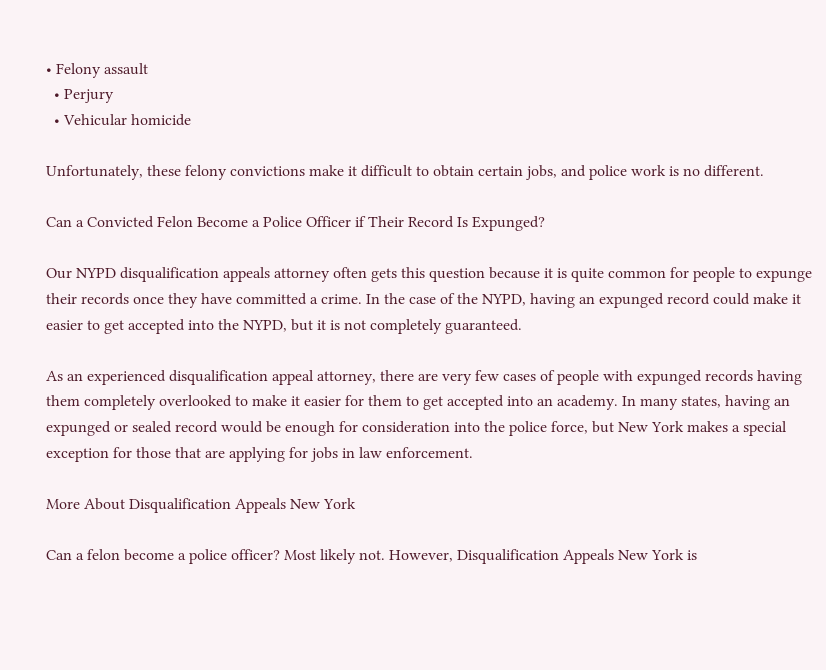• Felony assault
  • Perjury
  • Vehicular homicide

Unfortunately, these felony convictions make it difficult to obtain certain jobs, and police work is no different.

Can a Convicted Felon Become a Police Officer if Their Record Is Expunged?

Our NYPD disqualification appeals attorney often gets this question because it is quite common for people to expunge their records once they have committed a crime. In the case of the NYPD, having an expunged record could make it easier to get accepted into the NYPD, but it is not completely guaranteed.

As an experienced disqualification appeal attorney, there are very few cases of people with expunged records having them completely overlooked to make it easier for them to get accepted into an academy. In many states, having an expunged or sealed record would be enough for consideration into the police force, but New York makes a special exception for those that are applying for jobs in law enforcement.

More About Disqualification Appeals New York

Can a felon become a police officer? Most likely not. However, Disqualification Appeals New York is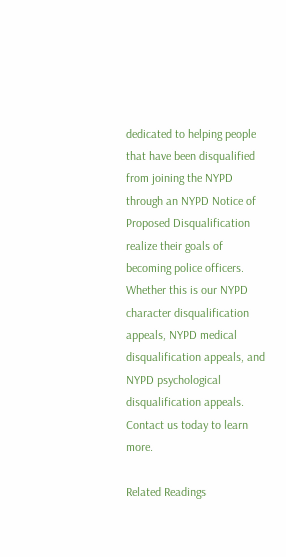dedicated to helping people that have been disqualified from joining the NYPD through an NYPD Notice of Proposed Disqualification realize their goals of becoming police officers. Whether this is our NYPD character disqualification appeals, NYPD medical disqualification appeals, and NYPD psychological disqualification appeals. Contact us today to learn more.

Related Readings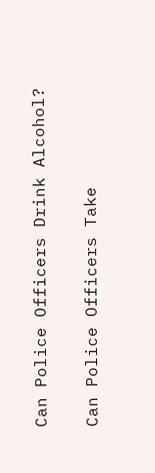Can Police Officers Drink Alcohol?

Can Police Officers Take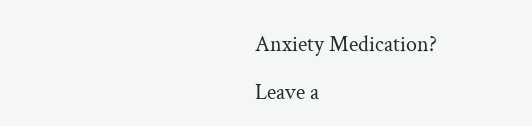Anxiety Medication?

Leave a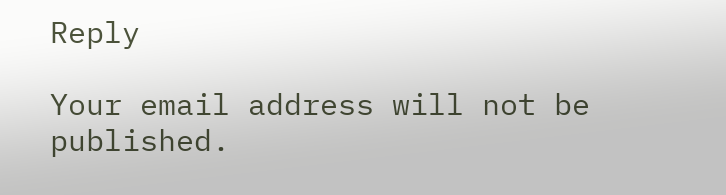Reply

Your email address will not be published.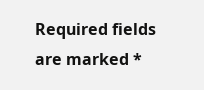Required fields are marked *